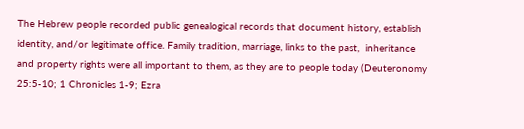The Hebrew people recorded public genealogical records that document history, establish identity, and/or legitimate office. Family tradition, marriage, links to the past,  inheritance and property rights were all important to them, as they are to people today (Deuteronomy 25:5-10; 1 Chronicles 1-9; Ezra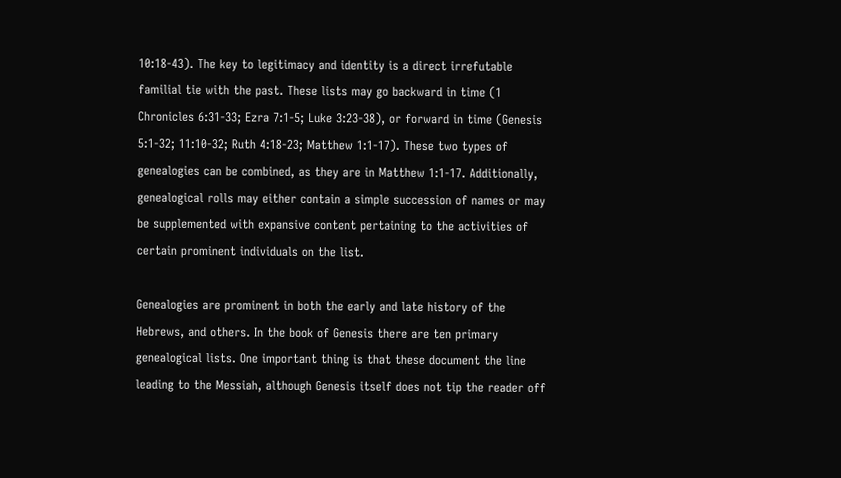10:18-43). The key to legitimacy and identity is a direct irrefutable familial tie with the past. These lists may go backward in time (1 Chronicles 6:31-33; Ezra 7:1-5; Luke 3:23-38), or forward in time (Genesis 5:1-32; 11:10-32; Ruth 4:18-23; Matthew 1:1-17). These two types of genealogies can be combined, as they are in Matthew 1:1-17. Additionally, genealogical rolls may either contain a simple succession of names or may be supplemented with expansive content pertaining to the activities of certain prominent individuals on the list.

Genealogies are prominent in both the early and late history of the Hebrews, and others. In the book of Genesis there are ten primary genealogical lists. One important thing is that these document the line leading to the Messiah, although Genesis itself does not tip the reader off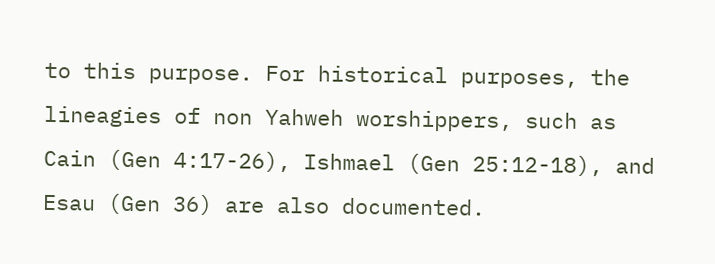to this purpose. For historical purposes, the lineagies of non Yahweh worshippers, such as Cain (Gen 4:17-26), Ishmael (Gen 25:12-18), and Esau (Gen 36) are also documented.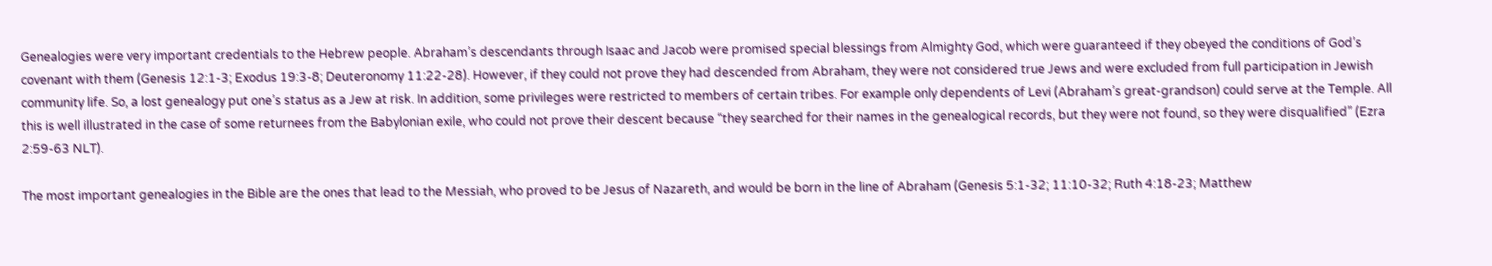Genealogies were very important credentials to the Hebrew people. Abraham’s descendants through Isaac and Jacob were promised special blessings from Almighty God, which were guaranteed if they obeyed the conditions of God’s covenant with them (Genesis 12:1-3; Exodus 19:3-8; Deuteronomy 11:22-28). However, if they could not prove they had descended from Abraham, they were not considered true Jews and were excluded from full participation in Jewish community life. So, a lost genealogy put one’s status as a Jew at risk. In addition, some privileges were restricted to members of certain tribes. For example only dependents of Levi (Abraham’s great-grandson) could serve at the Temple. All this is well illustrated in the case of some returnees from the Babylonian exile, who could not prove their descent because “they searched for their names in the genealogical records, but they were not found, so they were disqualified” (Ezra 2:59-63 NLT).

The most important genealogies in the Bible are the ones that lead to the Messiah, who proved to be Jesus of Nazareth, and would be born in the line of Abraham (Genesis 5:1-32; 11:10-32; Ruth 4:18-23; Matthew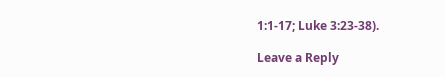1:1-17; Luke 3:23-38).

Leave a Reply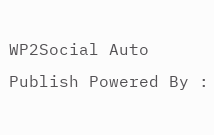WP2Social Auto Publish Powered By :